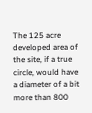The 125 acre developed area of the site, if a true circle, would have a diameter of a bit more than 800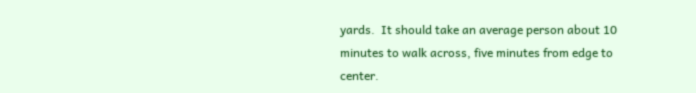yards.  It should take an average person about 10 minutes to walk across, five minutes from edge to center.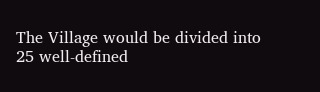The Village would be divided into 25 well-defined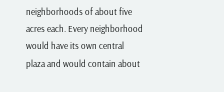neighborhoods of about five acres each. Every neighborhood would have its own central plaza and would contain about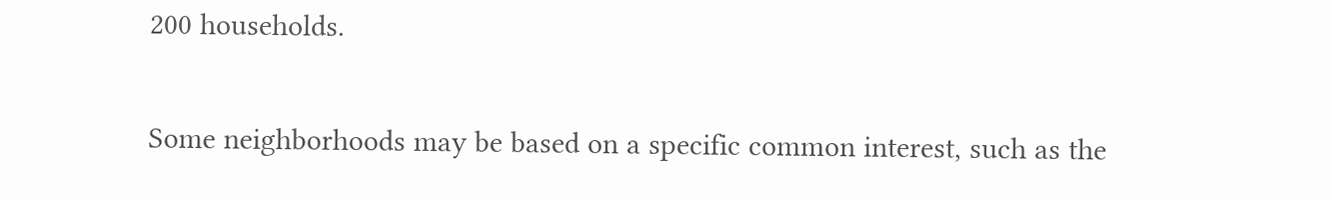200 households.

Some neighborhoods may be based on a specific common interest, such as the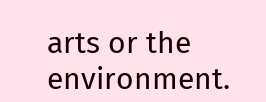arts or the environment.